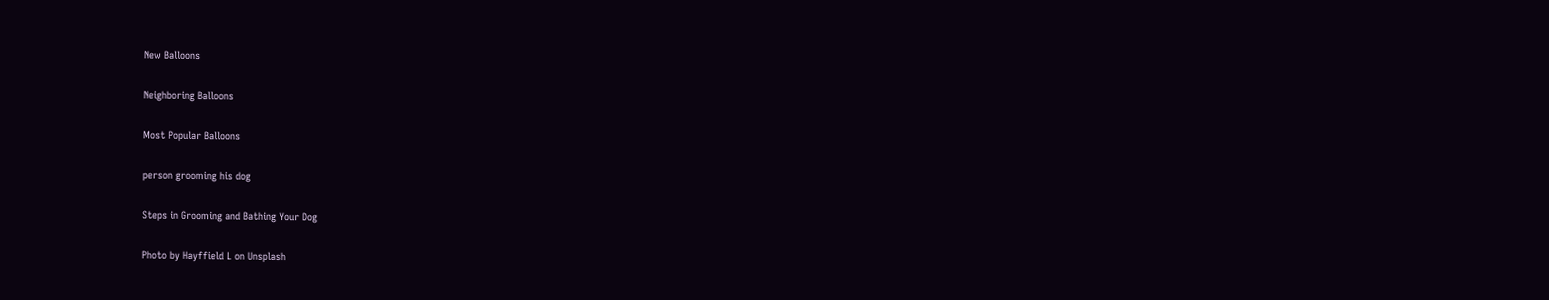New Balloons

Neighboring Balloons

Most Popular Balloons

person grooming his dog

Steps in Grooming and Bathing Your Dog

Photo by Hayffield L on Unsplash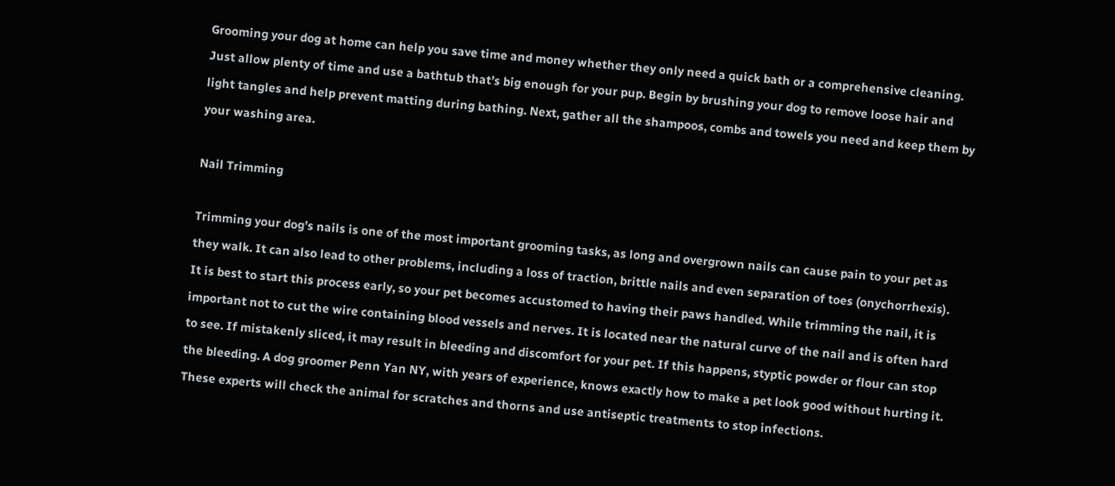Grooming your dog at home can help you save time and money whether they only need a quick bath or a comprehensive cleaning. Just allow plenty of time and use a bathtub that’s big enough for your pup. Begin by brushing your dog to remove loose hair and light tangles and help prevent matting during bathing. Next, gather all the shampoos, combs and towels you need and keep them by your washing area.

Nail Trimming

Trimming your dog’s nails is one of the most important grooming tasks, as long and overgrown nails can cause pain to your pet as they walk. It can also lead to other problems, including a loss of traction, brittle nails and even separation of toes (onychorrhexis). It is best to start this process early, so your pet becomes accustomed to having their paws handled. While trimming the nail, it is important not to cut the wire containing blood vessels and nerves. It is located near the natural curve of the nail and is often hard to see. If mistakenly sliced, it may result in bleeding and discomfort for your pet. If this happens, styptic powder or flour can stop the bleeding. A dog groomer Penn Yan NY, with years of experience, knows exactly how to make a pet look good without hurting it. These experts will check the animal for scratches and thorns and use antiseptic treatments to stop infections.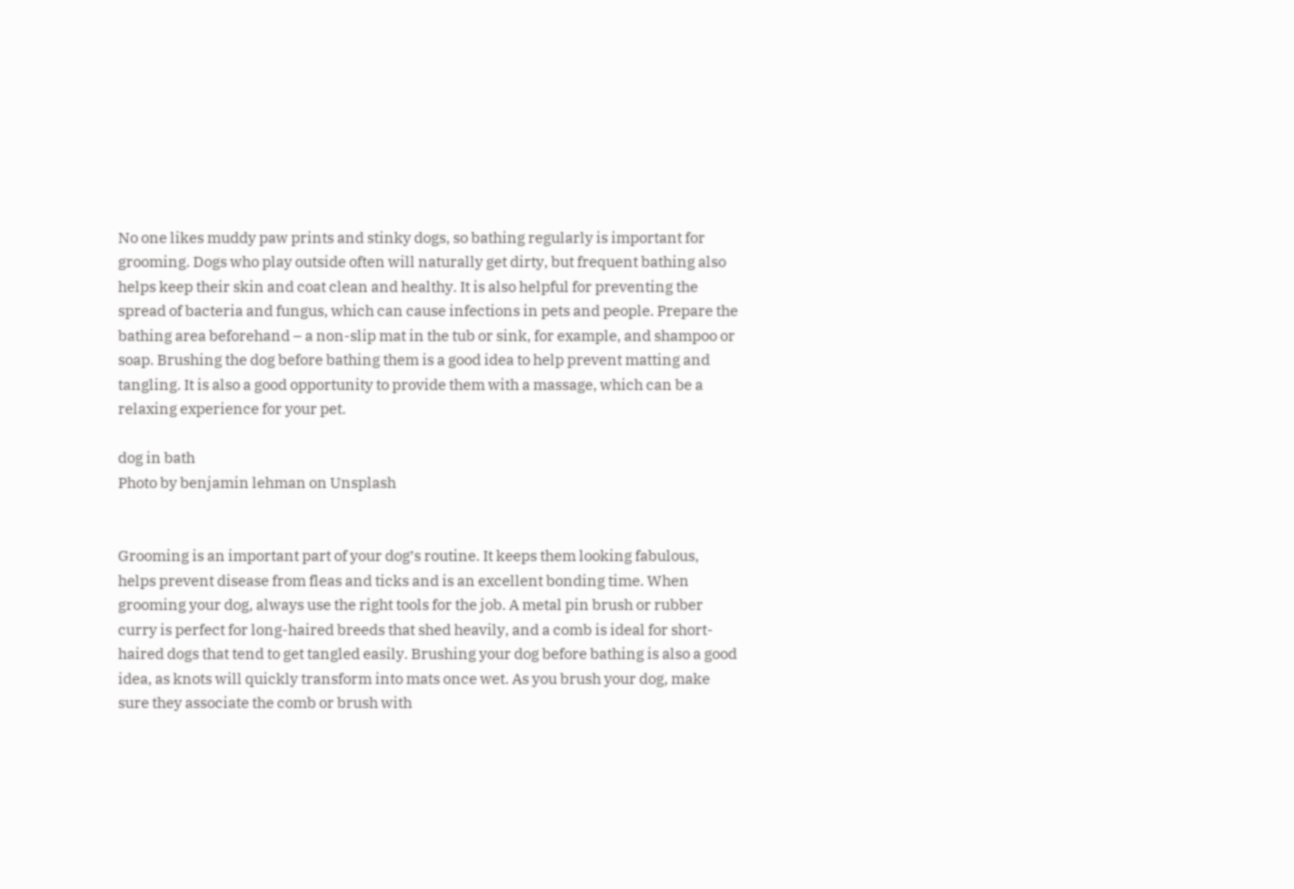No one likes muddy paw prints and stinky dogs, so bathing regularly is important for grooming. Dogs who play outside often will naturally get dirty, but frequent bathing also helps keep their skin and coat clean and healthy. It is also helpful for preventing the spread of bacteria and fungus, which can cause infections in pets and people. Prepare the bathing area beforehand – a non-slip mat in the tub or sink, for example, and shampoo or soap. Brushing the dog before bathing them is a good idea to help prevent matting and tangling. It is also a good opportunity to provide them with a massage, which can be a relaxing experience for your pet.

dog in bath
Photo by benjamin lehman on Unsplash


Grooming is an important part of your dog’s routine. It keeps them looking fabulous, helps prevent disease from fleas and ticks and is an excellent bonding time. When grooming your dog, always use the right tools for the job. A metal pin brush or rubber curry is perfect for long-haired breeds that shed heavily, and a comb is ideal for short-haired dogs that tend to get tangled easily. Brushing your dog before bathing is also a good idea, as knots will quickly transform into mats once wet. As you brush your dog, make sure they associate the comb or brush with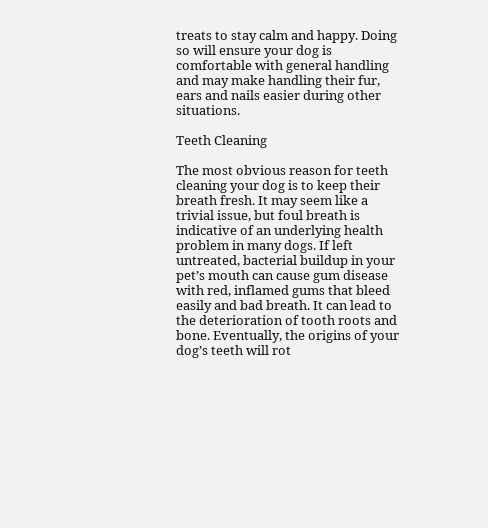treats to stay calm and happy. Doing so will ensure your dog is comfortable with general handling and may make handling their fur, ears and nails easier during other situations.

Teeth Cleaning

The most obvious reason for teeth cleaning your dog is to keep their breath fresh. It may seem like a trivial issue, but foul breath is indicative of an underlying health problem in many dogs. If left untreated, bacterial buildup in your pet’s mouth can cause gum disease with red, inflamed gums that bleed easily and bad breath. It can lead to the deterioration of tooth roots and bone. Eventually, the origins of your dog’s teeth will rot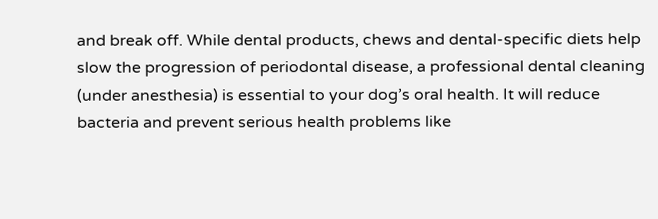and break off. While dental products, chews and dental-specific diets help slow the progression of periodontal disease, a professional dental cleaning (under anesthesia) is essential to your dog’s oral health. It will reduce bacteria and prevent serious health problems like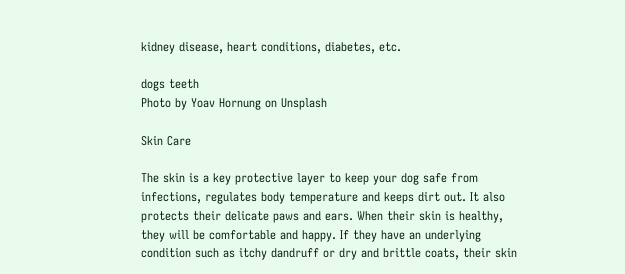kidney disease, heart conditions, diabetes, etc.

dogs teeth
Photo by Yoav Hornung on Unsplash

Skin Care

The skin is a key protective layer to keep your dog safe from infections, regulates body temperature and keeps dirt out. It also protects their delicate paws and ears. When their skin is healthy, they will be comfortable and happy. If they have an underlying condition such as itchy dandruff or dry and brittle coats, their skin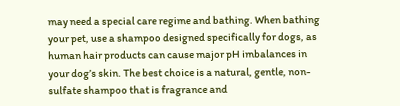may need a special care regime and bathing. When bathing your pet, use a shampoo designed specifically for dogs, as human hair products can cause major pH imbalances in your dog’s skin. The best choice is a natural, gentle, non-sulfate shampoo that is fragrance and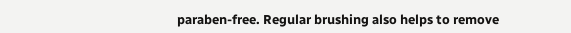paraben-free. Regular brushing also helps to remove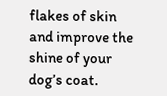flakes of skin and improve the shine of your dog’s coat.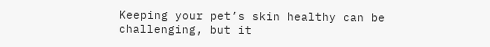Keeping your pet’s skin healthy can be challenging, but it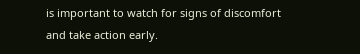is important to watch for signs of discomfort and take action early.